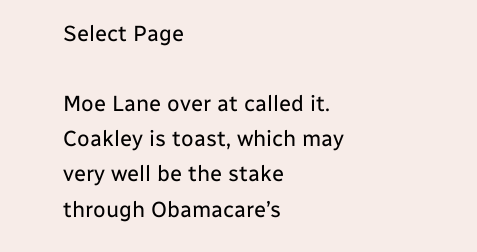Select Page

Moe Lane over at called it. Coakley is toast, which may very well be the stake through Obamacare’s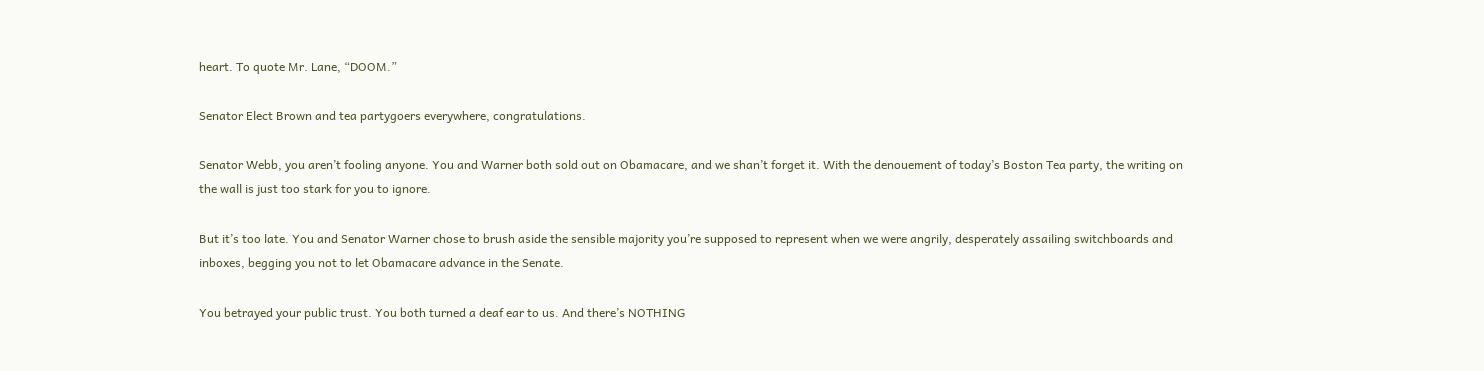heart. To quote Mr. Lane, “DOOM.”

Senator Elect Brown and tea partygoers everywhere, congratulations.

Senator Webb, you aren’t fooling anyone. You and Warner both sold out on Obamacare, and we shan’t forget it. With the denouement of today’s Boston Tea party, the writing on the wall is just too stark for you to ignore.

But it’s too late. You and Senator Warner chose to brush aside the sensible majority you’re supposed to represent when we were angrily, desperately assailing switchboards and inboxes, begging you not to let Obamacare advance in the Senate.

You betrayed your public trust. You both turned a deaf ear to us. And there’s NOTHING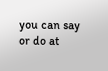you can say or do at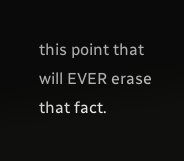this point that will EVER erase that fact.